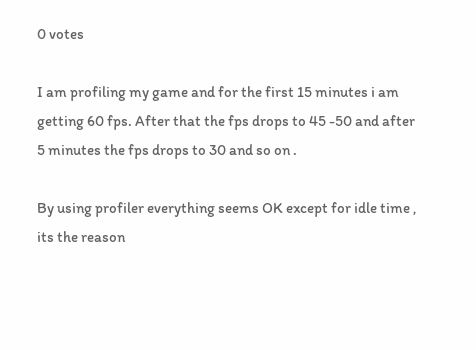0 votes

I am profiling my game and for the first 15 minutes i am getting 60 fps. After that the fps drops to 45 -50 and after 5 minutes the fps drops to 30 and so on .

By using profiler everything seems OK except for idle time , its the reason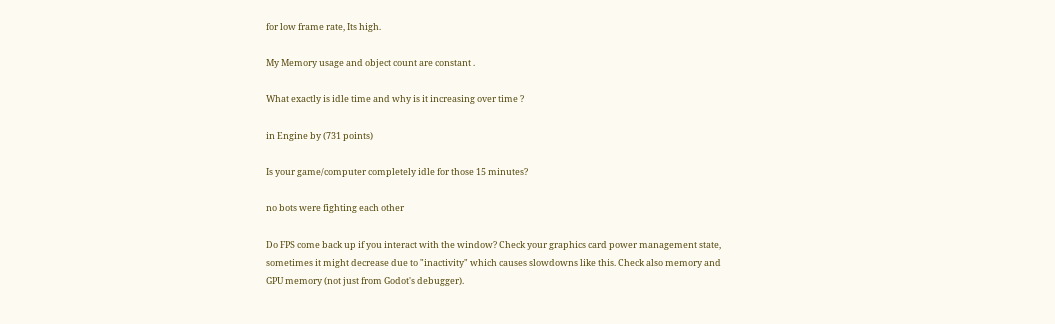for low frame rate, Its high.

My Memory usage and object count are constant .

What exactly is idle time and why is it increasing over time ?

in Engine by (731 points)

Is your game/computer completely idle for those 15 minutes?

no bots were fighting each other

Do FPS come back up if you interact with the window? Check your graphics card power management state, sometimes it might decrease due to "inactivity" which causes slowdowns like this. Check also memory and GPU memory (not just from Godot's debugger).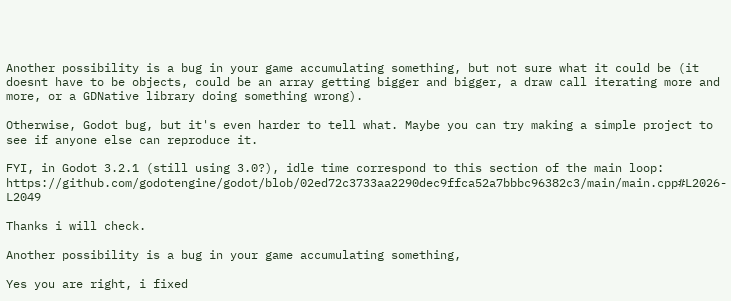Another possibility is a bug in your game accumulating something, but not sure what it could be (it doesnt have to be objects, could be an array getting bigger and bigger, a draw call iterating more and more, or a GDNative library doing something wrong).

Otherwise, Godot bug, but it's even harder to tell what. Maybe you can try making a simple project to see if anyone else can reproduce it.

FYI, in Godot 3.2.1 (still using 3.0?), idle time correspond to this section of the main loop: https://github.com/godotengine/godot/blob/02ed72c3733aa2290dec9ffca52a7bbbc96382c3/main/main.cpp#L2026-L2049

Thanks i will check.

Another possibility is a bug in your game accumulating something,

Yes you are right, i fixed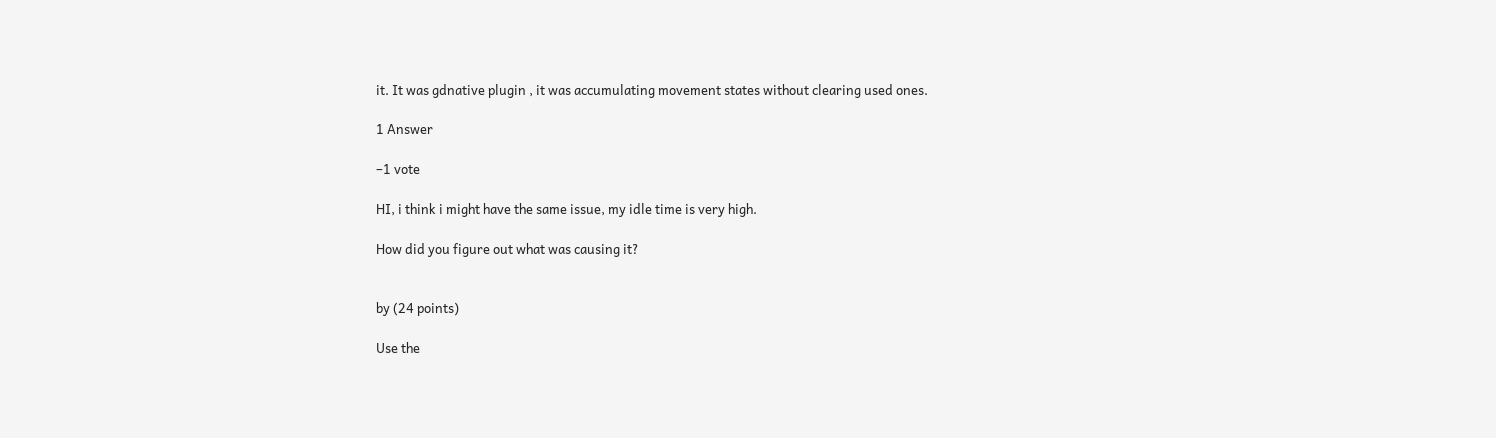it. It was gdnative plugin , it was accumulating movement states without clearing used ones.

1 Answer

–1 vote

HI, i think i might have the same issue, my idle time is very high.

How did you figure out what was causing it?


by (24 points)

Use the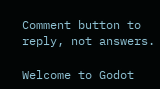Comment button to reply, not answers.

Welcome to Godot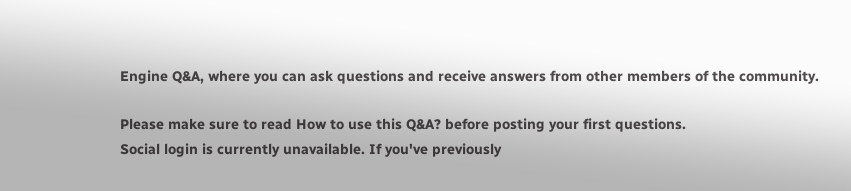Engine Q&A, where you can ask questions and receive answers from other members of the community.

Please make sure to read How to use this Q&A? before posting your first questions.
Social login is currently unavailable. If you've previously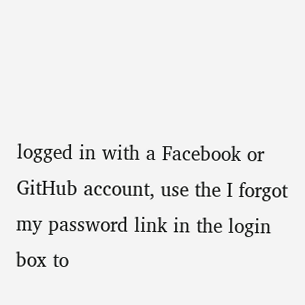logged in with a Facebook or GitHub account, use the I forgot my password link in the login box to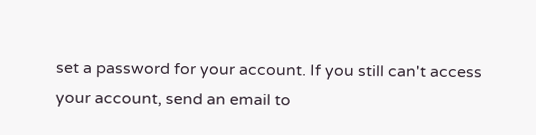set a password for your account. If you still can't access your account, send an email to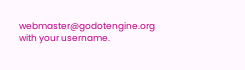webmaster@godotengine.org with your username.